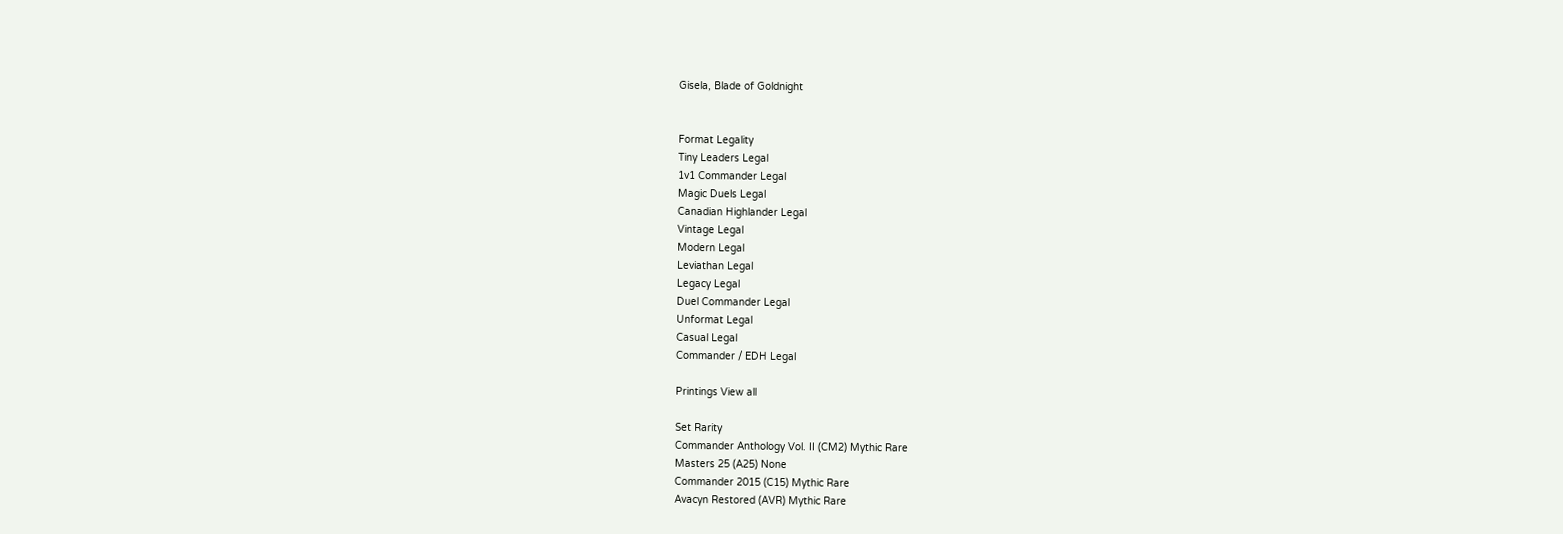Gisela, Blade of Goldnight


Format Legality
Tiny Leaders Legal
1v1 Commander Legal
Magic Duels Legal
Canadian Highlander Legal
Vintage Legal
Modern Legal
Leviathan Legal
Legacy Legal
Duel Commander Legal
Unformat Legal
Casual Legal
Commander / EDH Legal

Printings View all

Set Rarity
Commander Anthology Vol. II (CM2) Mythic Rare
Masters 25 (A25) None
Commander 2015 (C15) Mythic Rare
Avacyn Restored (AVR) Mythic Rare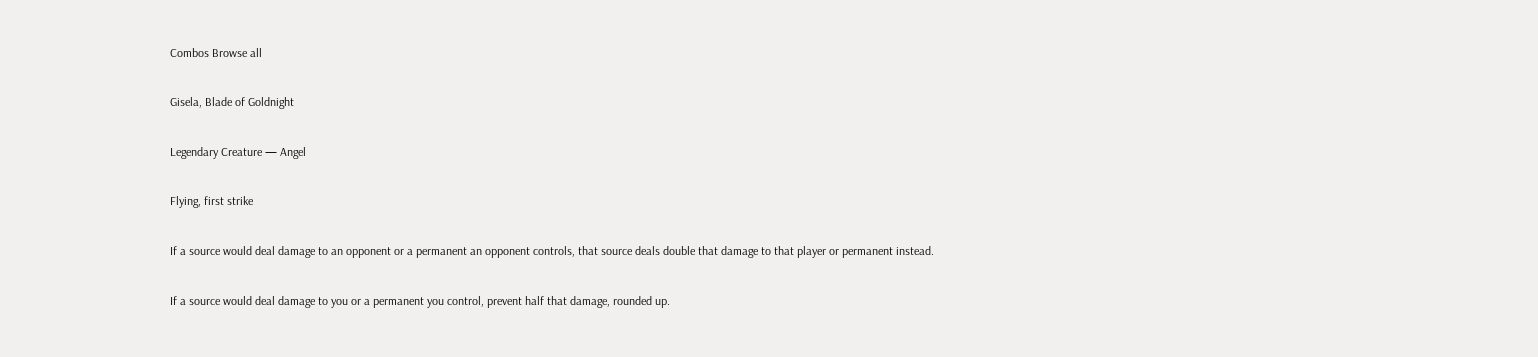Combos Browse all

Gisela, Blade of Goldnight

Legendary Creature — Angel

Flying, first strike

If a source would deal damage to an opponent or a permanent an opponent controls, that source deals double that damage to that player or permanent instead.

If a source would deal damage to you or a permanent you control, prevent half that damage, rounded up.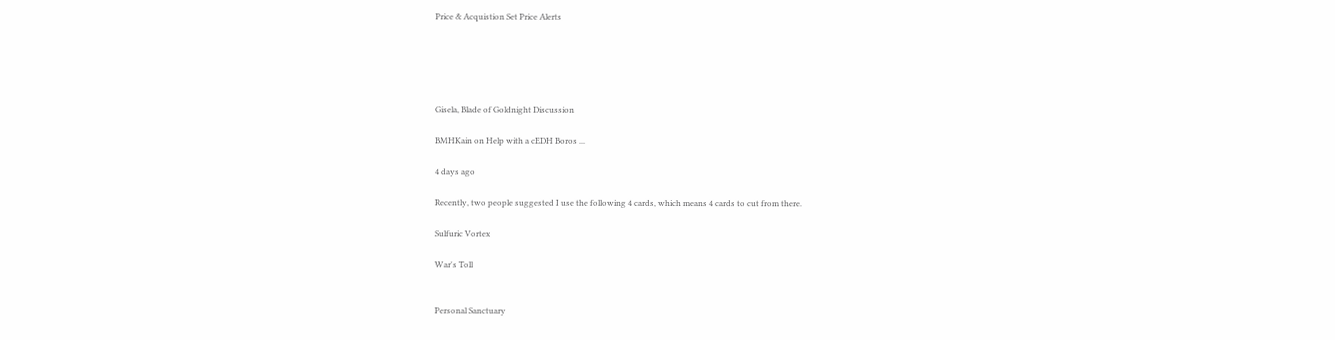Price & Acquistion Set Price Alerts





Gisela, Blade of Goldnight Discussion

BMHKain on Help with a cEDH Boros ...

4 days ago

Recently, two people suggested I use the following 4 cards, which means 4 cards to cut from there.

Sulfuric Vortex

War's Toll


Personal Sanctuary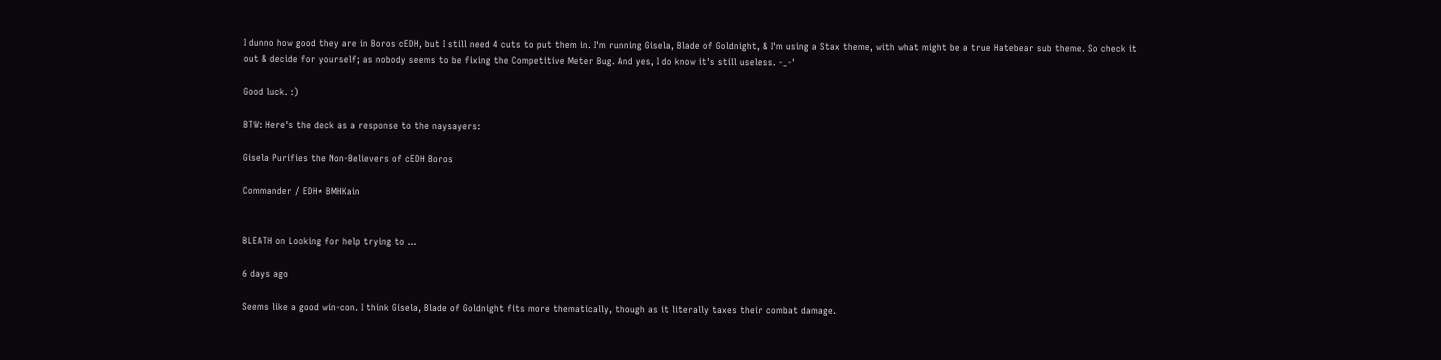I dunno how good they are in Boros cEDH, but I still need 4 cuts to put them in. I'm running Gisela, Blade of Goldnight, & I'm using a Stax theme, with what might be a true Hatebear sub theme. So check it out & decide for yourself; as nobody seems to be fixing the Competitive Meter Bug. And yes, I do know it's still useless. -_-'

Good luck. :)

BTW: Here's the deck as a response to the naysayers:

Gisela Purifies the Non-Believers of cEDH Boros

Commander / EDH* BMHKain


BLEATH on Looking for help trying to ...

6 days ago

Seems like a good win-con. I think Gisela, Blade of Goldnight fits more thematically, though as it literally taxes their combat damage.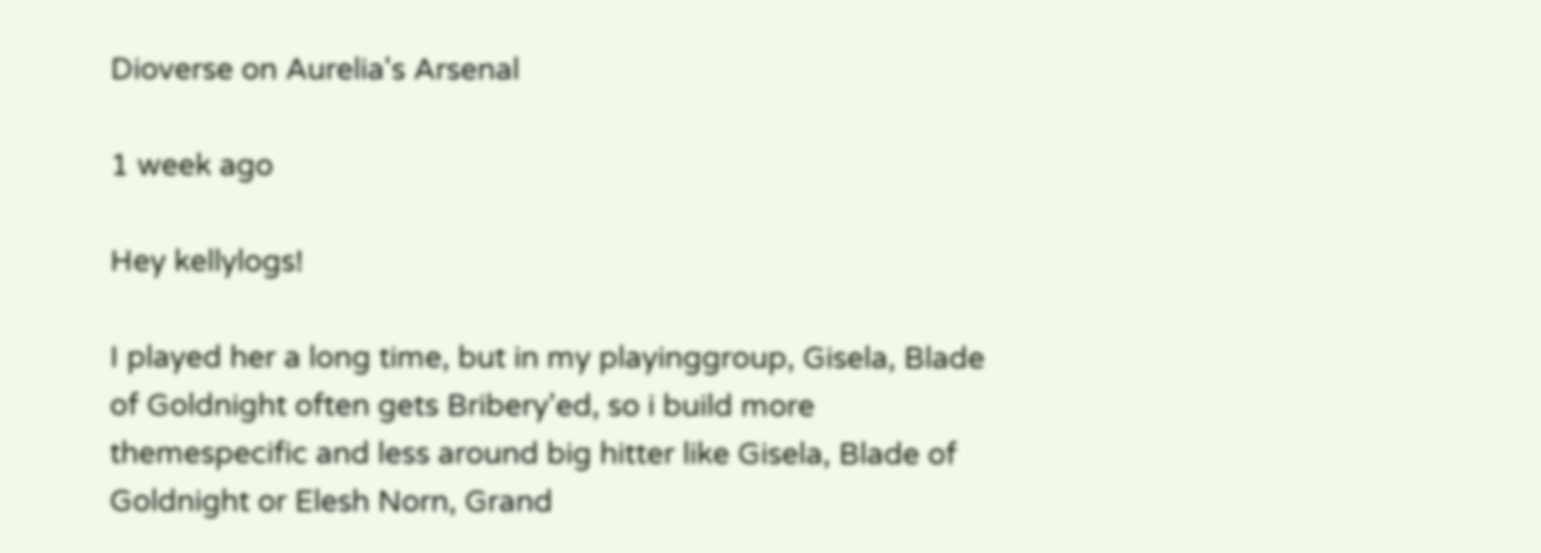Dioverse on Aurelia's Arsenal

1 week ago

Hey kellylogs!

I played her a long time, but in my playinggroup, Gisela, Blade of Goldnight often gets Bribery'ed, so i build more themespecific and less around big hitter like Gisela, Blade of Goldnight or Elesh Norn, Grand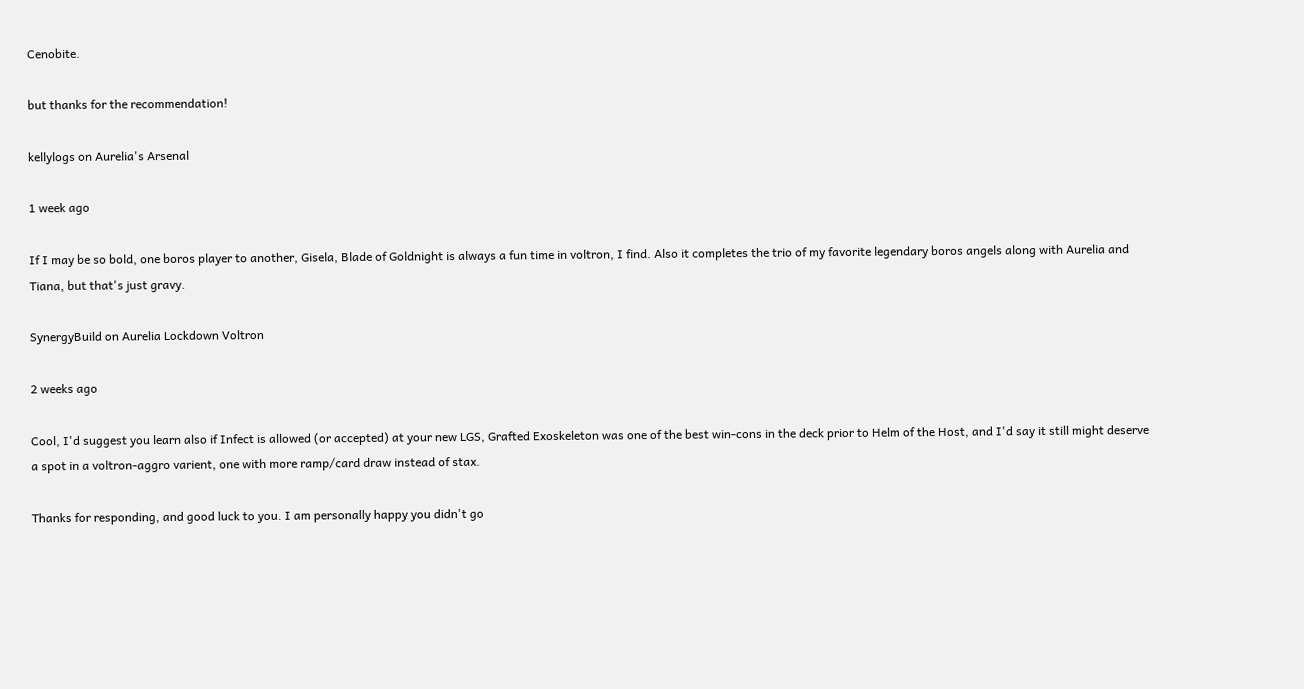Cenobite.

but thanks for the recommendation!

kellylogs on Aurelia's Arsenal

1 week ago

If I may be so bold, one boros player to another, Gisela, Blade of Goldnight is always a fun time in voltron, I find. Also it completes the trio of my favorite legendary boros angels along with Aurelia and Tiana, but that's just gravy.

SynergyBuild on Aurelia Lockdown Voltron

2 weeks ago

Cool, I'd suggest you learn also if Infect is allowed (or accepted) at your new LGS, Grafted Exoskeleton was one of the best win-cons in the deck prior to Helm of the Host, and I'd say it still might deserve a spot in a voltron-aggro varient, one with more ramp/card draw instead of stax.

Thanks for responding, and good luck to you. I am personally happy you didn't go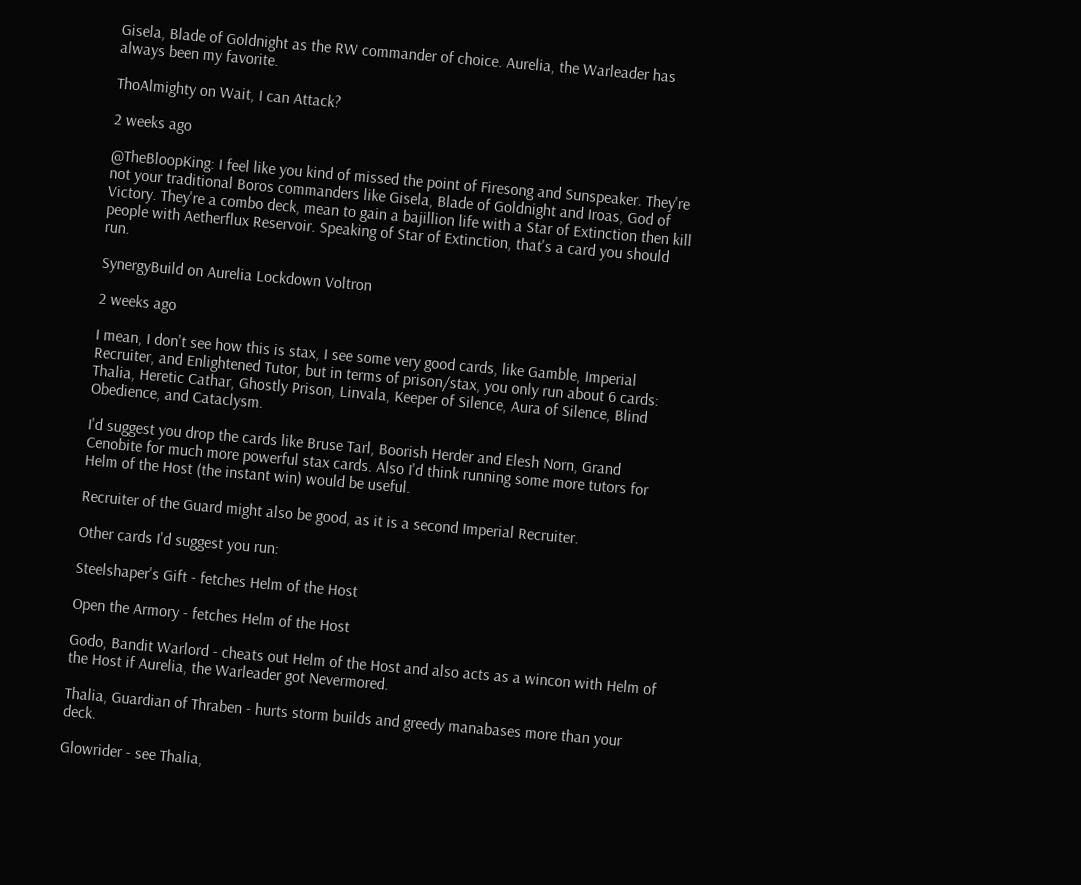Gisela, Blade of Goldnight as the RW commander of choice. Aurelia, the Warleader has always been my favorite.

ThoAlmighty on Wait, I can Attack?

2 weeks ago

@TheBloopKing: I feel like you kind of missed the point of Firesong and Sunspeaker. They're not your traditional Boros commanders like Gisela, Blade of Goldnight and Iroas, God of Victory. They're a combo deck, mean to gain a bajillion life with a Star of Extinction then kill people with Aetherflux Reservoir. Speaking of Star of Extinction, that's a card you should run.

SynergyBuild on Aurelia Lockdown Voltron

2 weeks ago

I mean, I don't see how this is stax, I see some very good cards, like Gamble, Imperial Recruiter, and Enlightened Tutor, but in terms of prison/stax, you only run about 6 cards: Thalia, Heretic Cathar, Ghostly Prison, Linvala, Keeper of Silence, Aura of Silence, Blind Obedience, and Cataclysm.

I'd suggest you drop the cards like Bruse Tarl, Boorish Herder and Elesh Norn, Grand Cenobite for much more powerful stax cards. Also I'd think running some more tutors for Helm of the Host (the instant win) would be useful.

Recruiter of the Guard might also be good, as it is a second Imperial Recruiter.

Other cards I'd suggest you run:

Steelshaper's Gift - fetches Helm of the Host

Open the Armory - fetches Helm of the Host

Godo, Bandit Warlord - cheats out Helm of the Host and also acts as a wincon with Helm of the Host if Aurelia, the Warleader got Nevermored.

Thalia, Guardian of Thraben - hurts storm builds and greedy manabases more than your deck.

Glowrider - see Thalia,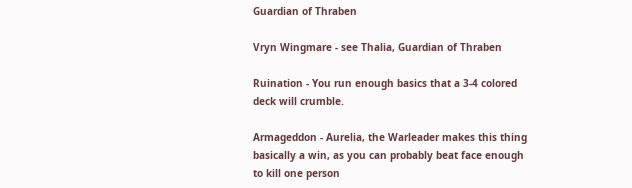Guardian of Thraben

Vryn Wingmare - see Thalia, Guardian of Thraben

Ruination - You run enough basics that a 3-4 colored deck will crumble.

Armageddon - Aurelia, the Warleader makes this thing basically a win, as you can probably beat face enough to kill one person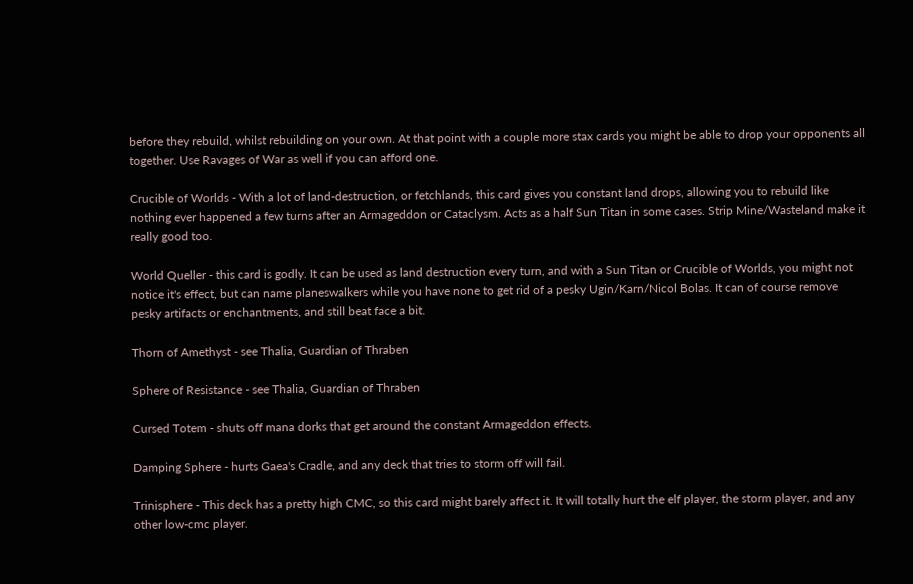before they rebuild, whilst rebuilding on your own. At that point with a couple more stax cards you might be able to drop your opponents all together. Use Ravages of War as well if you can afford one.

Crucible of Worlds - With a lot of land-destruction, or fetchlands, this card gives you constant land drops, allowing you to rebuild like nothing ever happened a few turns after an Armageddon or Cataclysm. Acts as a half Sun Titan in some cases. Strip Mine/Wasteland make it really good too.

World Queller - this card is godly. It can be used as land destruction every turn, and with a Sun Titan or Crucible of Worlds, you might not notice it's effect, but can name planeswalkers while you have none to get rid of a pesky Ugin/Karn/Nicol Bolas. It can of course remove pesky artifacts or enchantments, and still beat face a bit.

Thorn of Amethyst - see Thalia, Guardian of Thraben

Sphere of Resistance - see Thalia, Guardian of Thraben

Cursed Totem - shuts off mana dorks that get around the constant Armageddon effects.

Damping Sphere - hurts Gaea's Cradle, and any deck that tries to storm off will fail.

Trinisphere - This deck has a pretty high CMC, so this card might barely affect it. It will totally hurt the elf player, the storm player, and any other low-cmc player.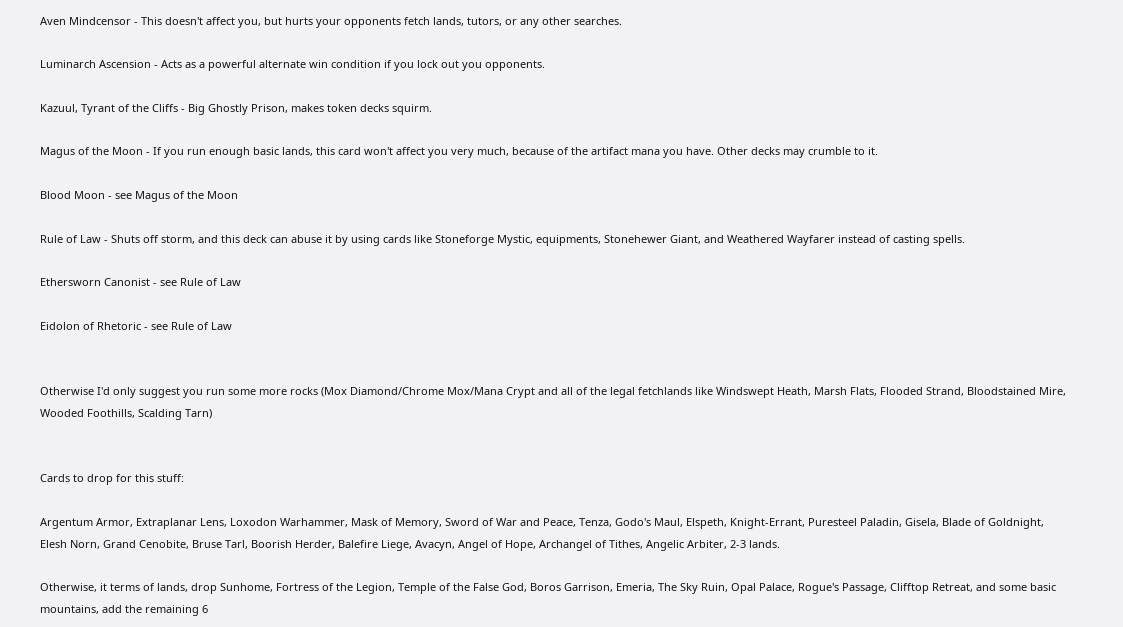Aven Mindcensor - This doesn't affect you, but hurts your opponents fetch lands, tutors, or any other searches.

Luminarch Ascension - Acts as a powerful alternate win condition if you lock out you opponents.

Kazuul, Tyrant of the Cliffs - Big Ghostly Prison, makes token decks squirm.

Magus of the Moon - If you run enough basic lands, this card won't affect you very much, because of the artifact mana you have. Other decks may crumble to it.

Blood Moon - see Magus of the Moon

Rule of Law - Shuts off storm, and this deck can abuse it by using cards like Stoneforge Mystic, equipments, Stonehewer Giant, and Weathered Wayfarer instead of casting spells.

Ethersworn Canonist - see Rule of Law

Eidolon of Rhetoric - see Rule of Law


Otherwise I'd only suggest you run some more rocks (Mox Diamond/Chrome Mox/Mana Crypt and all of the legal fetchlands like Windswept Heath, Marsh Flats, Flooded Strand, Bloodstained Mire, Wooded Foothills, Scalding Tarn)


Cards to drop for this stuff:

Argentum Armor, Extraplanar Lens, Loxodon Warhammer, Mask of Memory, Sword of War and Peace, Tenza, Godo's Maul, Elspeth, Knight-Errant, Puresteel Paladin, Gisela, Blade of Goldnight, Elesh Norn, Grand Cenobite, Bruse Tarl, Boorish Herder, Balefire Liege, Avacyn, Angel of Hope, Archangel of Tithes, Angelic Arbiter, 2-3 lands.

Otherwise, it terms of lands, drop Sunhome, Fortress of the Legion, Temple of the False God, Boros Garrison, Emeria, The Sky Ruin, Opal Palace, Rogue's Passage, Clifftop Retreat, and some basic mountains, add the remaining 6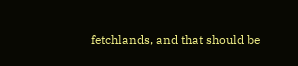fetchlands, and that should be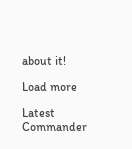about it!

Load more

Latest Commander